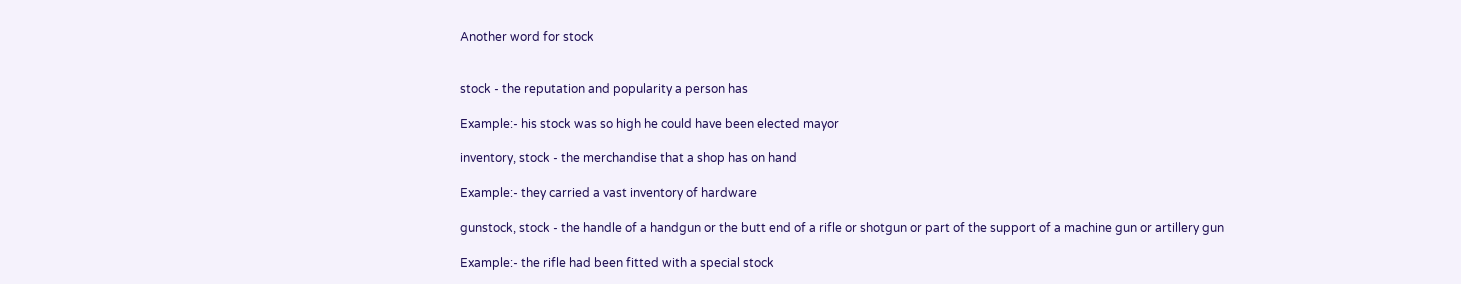Another word for stock


stock - the reputation and popularity a person has

Example:- his stock was so high he could have been elected mayor

inventory, stock - the merchandise that a shop has on hand

Example:- they carried a vast inventory of hardware

gunstock, stock - the handle of a handgun or the butt end of a rifle or shotgun or part of the support of a machine gun or artillery gun

Example:- the rifle had been fitted with a special stock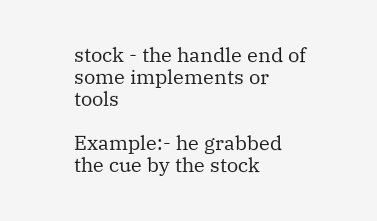stock - the handle end of some implements or tools

Example:- he grabbed the cue by the stock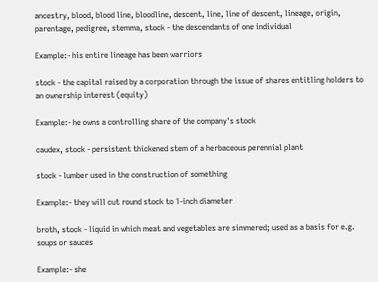ancestry, blood, blood line, bloodline, descent, line, line of descent, lineage, origin, parentage, pedigree, stemma, stock - the descendants of one individual

Example:- his entire lineage has been warriors

stock - the capital raised by a corporation through the issue of shares entitling holders to an ownership interest (equity)

Example:- he owns a controlling share of the company's stock

caudex, stock - persistent thickened stem of a herbaceous perennial plant

stock - lumber used in the construction of something

Example:- they will cut round stock to 1-inch diameter

broth, stock - liquid in which meat and vegetables are simmered; used as a basis for e.g. soups or sauces

Example:- she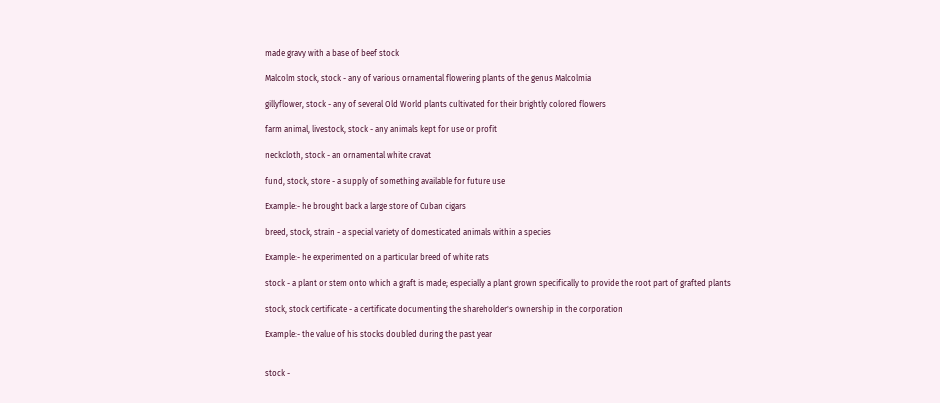made gravy with a base of beef stock

Malcolm stock, stock - any of various ornamental flowering plants of the genus Malcolmia

gillyflower, stock - any of several Old World plants cultivated for their brightly colored flowers

farm animal, livestock, stock - any animals kept for use or profit

neckcloth, stock - an ornamental white cravat

fund, stock, store - a supply of something available for future use

Example:- he brought back a large store of Cuban cigars

breed, stock, strain - a special variety of domesticated animals within a species

Example:- he experimented on a particular breed of white rats

stock - a plant or stem onto which a graft is made; especially a plant grown specifically to provide the root part of grafted plants

stock, stock certificate - a certificate documenting the shareholder's ownership in the corporation

Example:- the value of his stocks doubled during the past year


stock -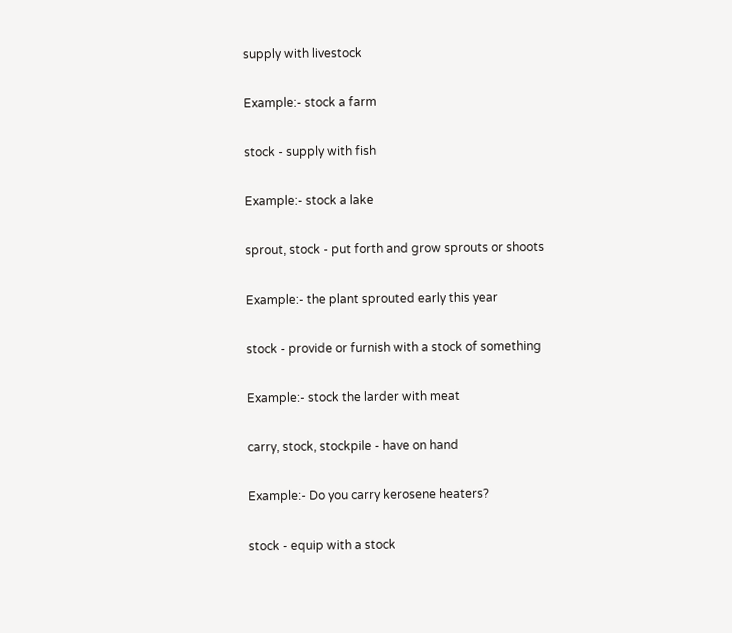supply with livestock

Example:- stock a farm

stock - supply with fish

Example:- stock a lake

sprout, stock - put forth and grow sprouts or shoots

Example:- the plant sprouted early this year

stock - provide or furnish with a stock of something

Example:- stock the larder with meat

carry, stock, stockpile - have on hand

Example:- Do you carry kerosene heaters?

stock - equip with a stock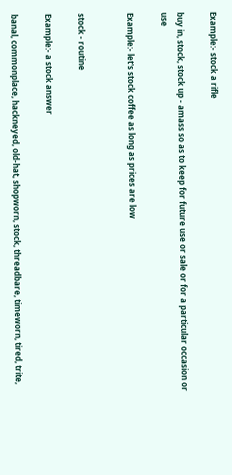Example:- stock a rifle

buy in, stock, stock up - amass so as to keep for future use or sale or for a particular occasion or use

Example:- let's stock coffee as long as prices are low


stock - routine

Example:- a stock answer

banal, commonplace, hackneyed, old-hat, shopworn, stock, threadbare, timeworn, tired, trite,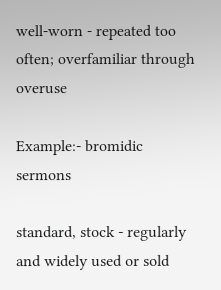well-worn - repeated too often; overfamiliar through overuse

Example:- bromidic sermons

standard, stock - regularly and widely used or sold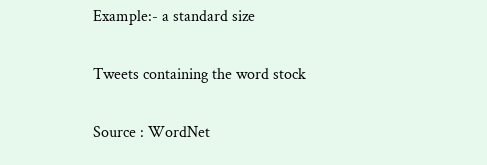Example:- a standard size

Tweets containing the word stock

Source : WordNet